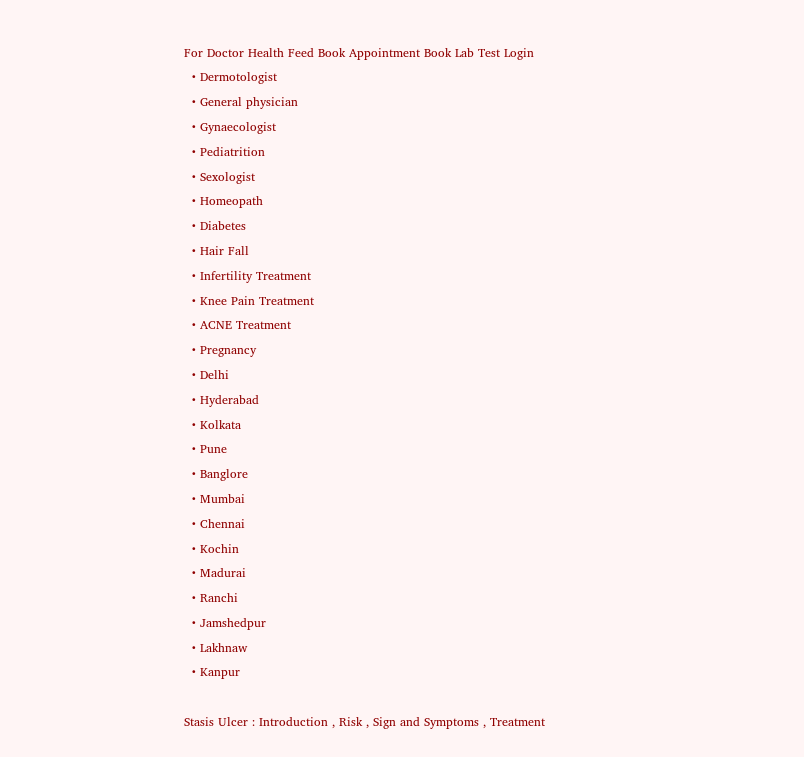For Doctor Health Feed Book Appointment Book Lab Test Login
  • Dermotologist
  • General physician
  • Gynaecologist
  • Pediatrition
  • Sexologist
  • Homeopath
  • Diabetes
  • Hair Fall
  • Infertility Treatment
  • Knee Pain Treatment
  • ACNE Treatment
  • Pregnancy
  • Delhi
  • Hyderabad
  • Kolkata
  • Pune
  • Banglore
  • Mumbai
  • Chennai
  • Kochin
  • Madurai
  • Ranchi
  • Jamshedpur
  • Lakhnaw
  • Kanpur

Stasis Ulcer : Introduction , Risk , Sign and Symptoms , Treatment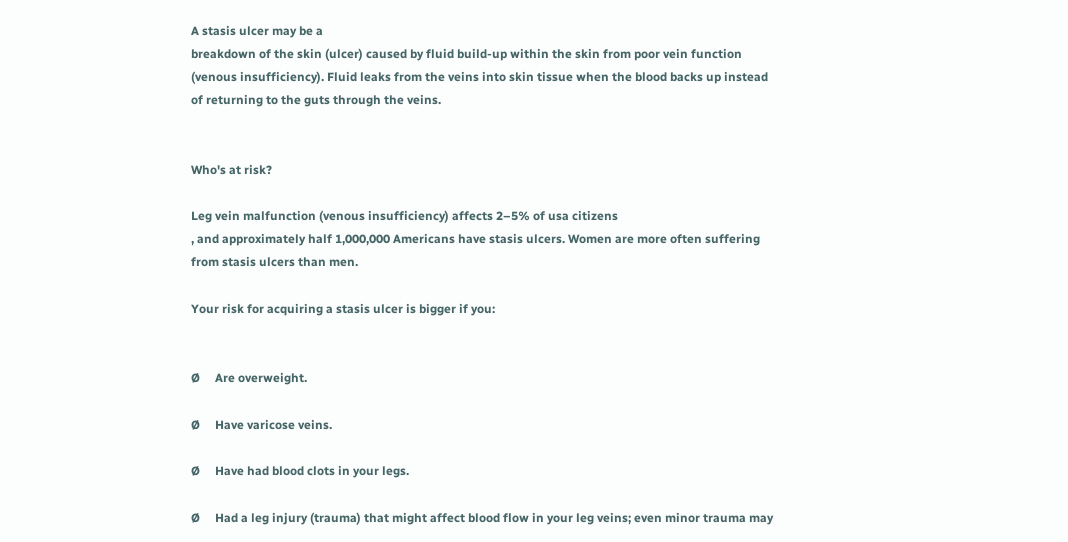A stasis ulcer may be a
breakdown of the skin (ulcer) caused by fluid build-up within the skin from poor vein function (venous insufficiency). Fluid leaks from the veins into skin tissue when the blood backs up instead of returning to the guts through the veins.


Who's at risk?

Leg vein malfunction (venous insufficiency) affects 2–5% of usa citizens
, and approximately half 1,000,000 Americans have stasis ulcers. Women are more often suffering from stasis ulcers than men.

Your risk for acquiring a stasis ulcer is bigger if you:


Ø     Are overweight.

Ø     Have varicose veins.

Ø     Have had blood clots in your legs.

Ø     Had a leg injury (trauma) that might affect blood flow in your leg veins; even minor trauma may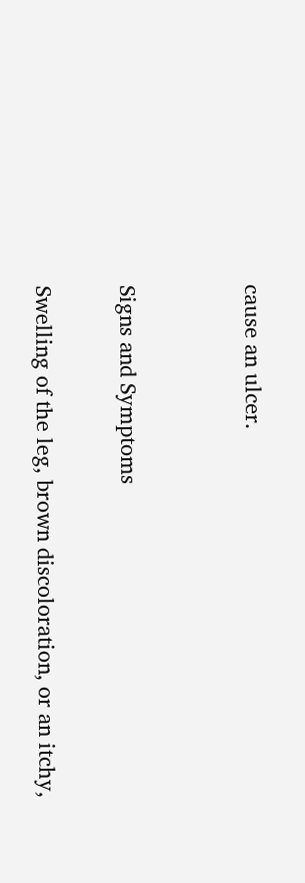cause an ulcer.


Signs and Symptoms

Swelling of the leg, brown discoloration, or an itchy,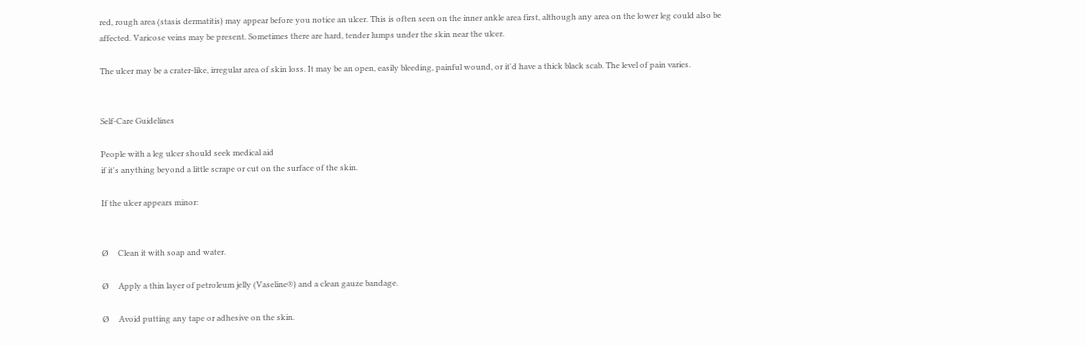red, rough area (stasis dermatitis) may appear before you notice an ulcer. This is often seen on the inner ankle area first, although any area on the lower leg could also be
affected. Varicose veins may be present. Sometimes there are hard, tender lumps under the skin near the ulcer.

The ulcer may be a crater-like, irregular area of skin loss. It may be an open, easily bleeding, painful wound, or it'd have a thick black scab. The level of pain varies.


Self-Care Guidelines

People with a leg ulcer should seek medical aid
if it's anything beyond a little scrape or cut on the surface of the skin.

If the ulcer appears minor:


Ø     Clean it with soap and water.

Ø     Apply a thin layer of petroleum jelly (Vaseline®) and a clean gauze bandage.

Ø     Avoid putting any tape or adhesive on the skin.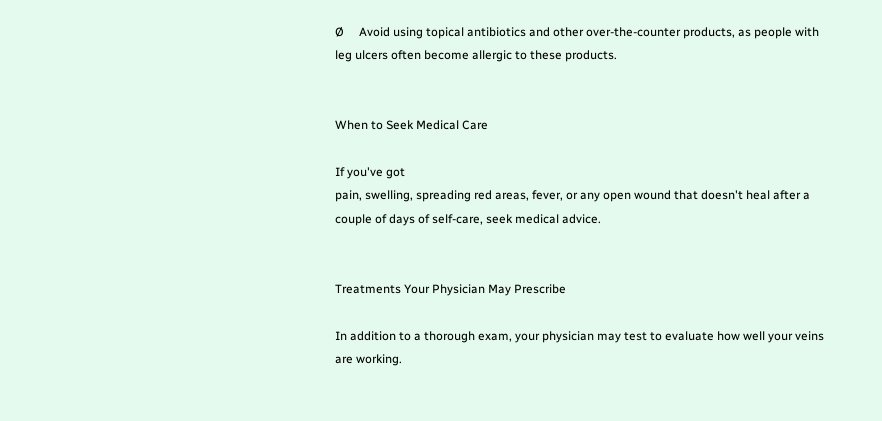Ø     Avoid using topical antibiotics and other over-the-counter products, as people with leg ulcers often become allergic to these products.


When to Seek Medical Care

If you've got
pain, swelling, spreading red areas, fever, or any open wound that doesn't heal after a couple of days of self-care, seek medical advice.


Treatments Your Physician May Prescribe

In addition to a thorough exam, your physician may test to evaluate how well your veins are working.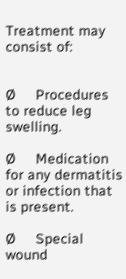Treatment may consist of:


Ø     Procedures to reduce leg swelling.

Ø     Medication for any dermatitis or infection that is present.

Ø     Special wound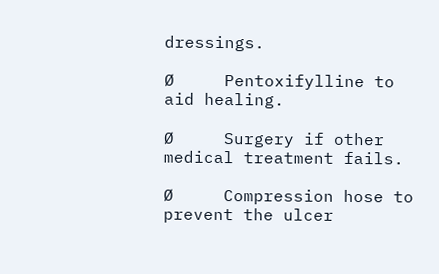dressings.

Ø     Pentoxifylline to aid healing.

Ø     Surgery if other medical treatment fails.

Ø     Compression hose to prevent the ulcer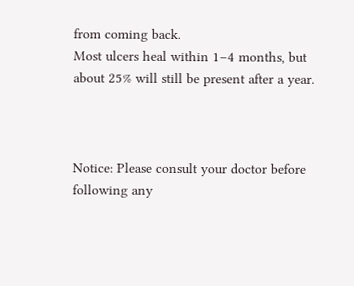from coming back.
Most ulcers heal within 1–4 months, but about 25% will still be present after a year.



Notice: Please consult your doctor before following any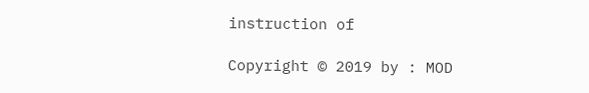instruction of

Copyright © 2019 by : MOD